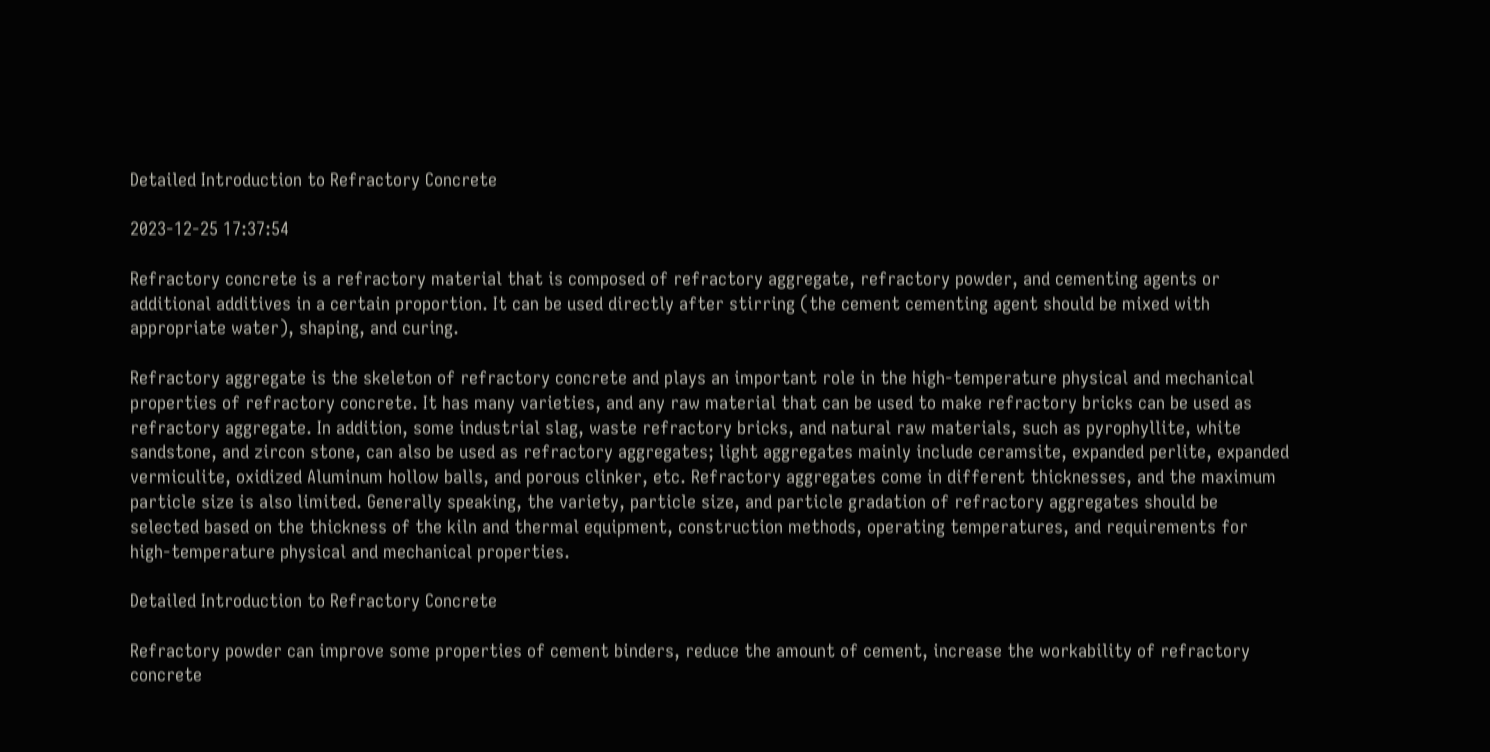Detailed Introduction to Refractory Concrete

2023-12-25 17:37:54

Refractory concrete is a refractory material that is composed of refractory aggregate, refractory powder, and cementing agents or additional additives in a certain proportion. It can be used directly after stirring (the cement cementing agent should be mixed with appropriate water), shaping, and curing.

Refractory aggregate is the skeleton of refractory concrete and plays an important role in the high-temperature physical and mechanical properties of refractory concrete. It has many varieties, and any raw material that can be used to make refractory bricks can be used as refractory aggregate. In addition, some industrial slag, waste refractory bricks, and natural raw materials, such as pyrophyllite, white sandstone, and zircon stone, can also be used as refractory aggregates; light aggregates mainly include ceramsite, expanded perlite, expanded vermiculite, oxidized Aluminum hollow balls, and porous clinker, etc. Refractory aggregates come in different thicknesses, and the maximum particle size is also limited. Generally speaking, the variety, particle size, and particle gradation of refractory aggregates should be selected based on the thickness of the kiln and thermal equipment, construction methods, operating temperatures, and requirements for high-temperature physical and mechanical properties.

Detailed Introduction to Refractory Concrete

Refractory powder can improve some properties of cement binders, reduce the amount of cement, increase the workability of refractory concrete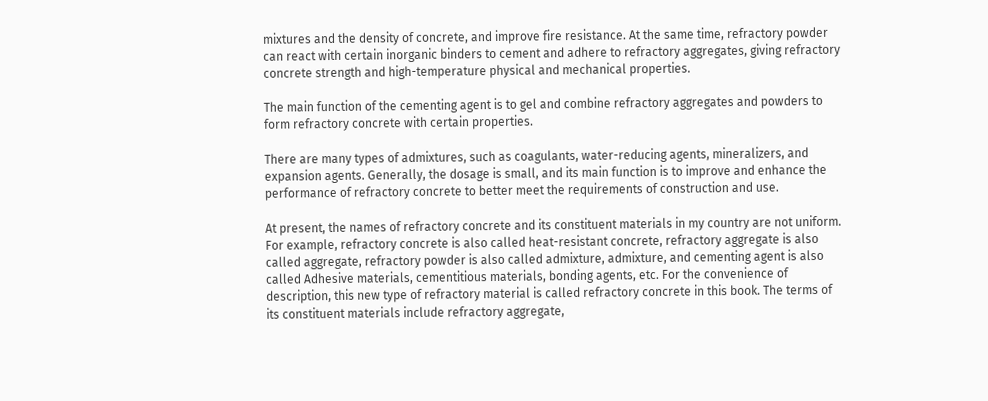mixtures and the density of concrete, and improve fire resistance. At the same time, refractory powder can react with certain inorganic binders to cement and adhere to refractory aggregates, giving refractory concrete strength and high-temperature physical and mechanical properties.

The main function of the cementing agent is to gel and combine refractory aggregates and powders to form refractory concrete with certain properties.

There are many types of admixtures, such as coagulants, water-reducing agents, mineralizers, and expansion agents. Generally, the dosage is small, and its main function is to improve and enhance the performance of refractory concrete to better meet the requirements of construction and use.

At present, the names of refractory concrete and its constituent materials in my country are not uniform. For example, refractory concrete is also called heat-resistant concrete, refractory aggregate is also called aggregate, refractory powder is also called admixture, admixture, and cementing agent is also called Adhesive materials, cementitious materials, bonding agents, etc. For the convenience of description, this new type of refractory material is called refractory concrete in this book. The terms of its constituent materials include refractory aggregate,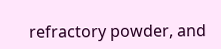refractory powder, and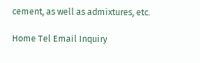cement, as well as admixtures, etc.

Home Tel Email Inquiry